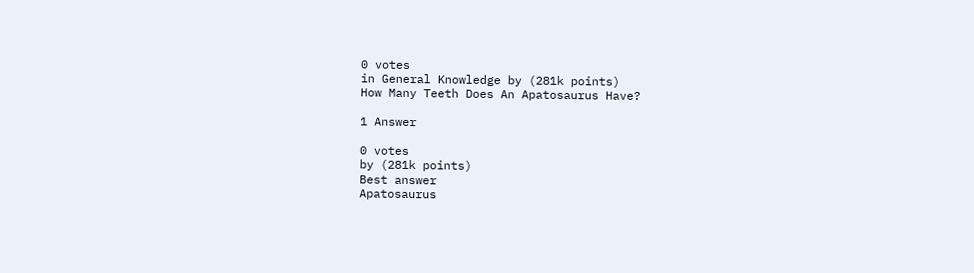0 votes
in General Knowledge by (281k points)
How Many Teeth Does An Apatosaurus Have?

1 Answer

0 votes
by (281k points)
Best answer
Apatosaurus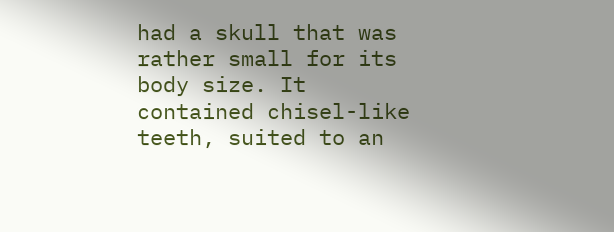had a skull that was rather small for its body size. It contained chisel-like teeth, suited to an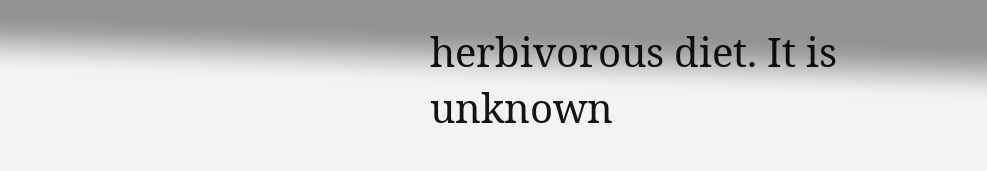herbivorous diet. It is unknown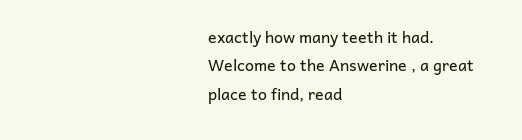exactly how many teeth it had.
Welcome to the Answerine , a great place to find, read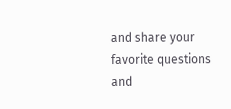and share your favorite questions and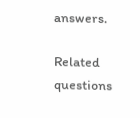answers.

Related questions